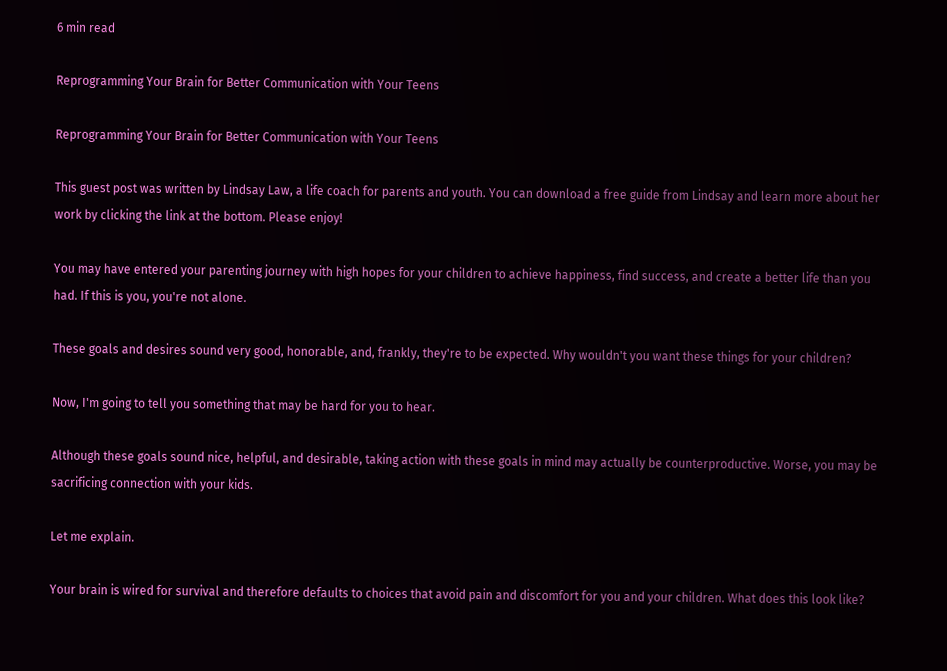6 min read

Reprogramming Your Brain for Better Communication with Your Teens

Reprogramming Your Brain for Better Communication with Your Teens

This guest post was written by Lindsay Law, a life coach for parents and youth. You can download a free guide from Lindsay and learn more about her work by clicking the link at the bottom. Please enjoy!

You may have entered your parenting journey with high hopes for your children to achieve happiness, find success, and create a better life than you had. If this is you, you're not alone.

These goals and desires sound very good, honorable, and, frankly, they're to be expected. Why wouldn't you want these things for your children?

Now, I'm going to tell you something that may be hard for you to hear.

Although these goals sound nice, helpful, and desirable, taking action with these goals in mind may actually be counterproductive. Worse, you may be sacrificing connection with your kids.

Let me explain.

Your brain is wired for survival and therefore defaults to choices that avoid pain and discomfort for you and your children. What does this look like?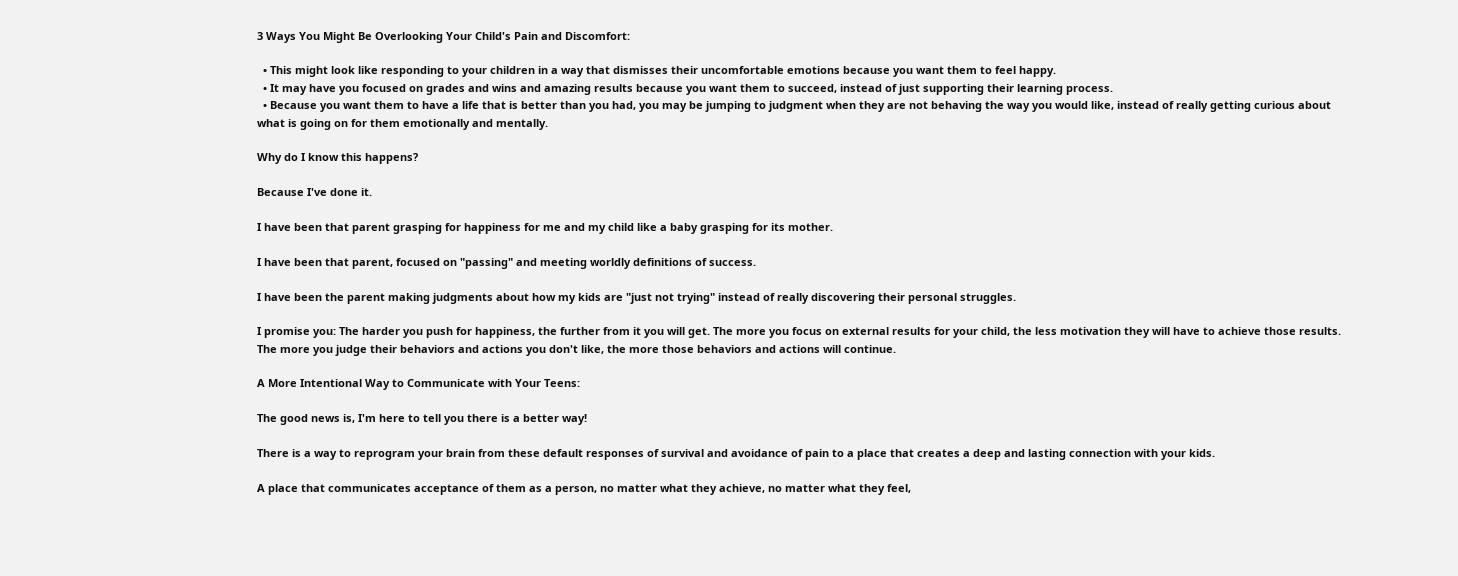3 Ways You Might Be Overlooking Your Child's Pain and Discomfort:

  • This might look like responding to your children in a way that dismisses their uncomfortable emotions because you want them to feel happy.
  • It may have you focused on grades and wins and amazing results because you want them to succeed, instead of just supporting their learning process.
  • Because you want them to have a life that is better than you had, you may be jumping to judgment when they are not behaving the way you would like, instead of really getting curious about what is going on for them emotionally and mentally.

Why do I know this happens?

Because I've done it.

I have been that parent grasping for happiness for me and my child like a baby grasping for its mother.

I have been that parent, focused on "passing" and meeting worldly definitions of success.

I have been the parent making judgments about how my kids are "just not trying" instead of really discovering their personal struggles.

I promise you: The harder you push for happiness, the further from it you will get. The more you focus on external results for your child, the less motivation they will have to achieve those results. The more you judge their behaviors and actions you don't like, the more those behaviors and actions will continue.

A More Intentional Way to Communicate with Your Teens:

The good news is, I'm here to tell you there is a better way!

There is a way to reprogram your brain from these default responses of survival and avoidance of pain to a place that creates a deep and lasting connection with your kids.

A place that communicates acceptance of them as a person, no matter what they achieve, no matter what they feel,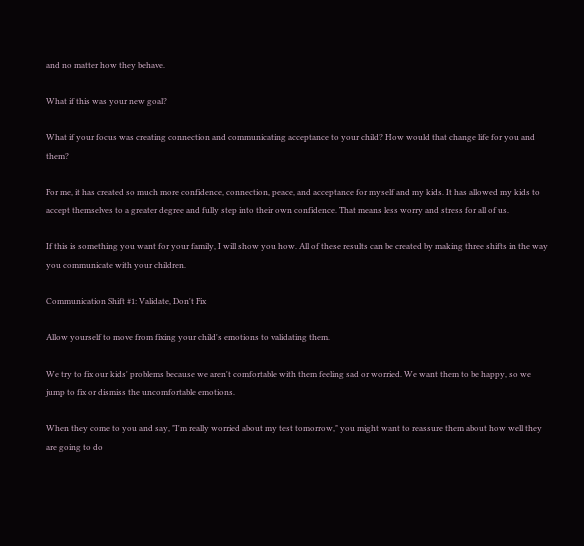and no matter how they behave.

What if this was your new goal?

What if your focus was creating connection and communicating acceptance to your child? How would that change life for you and them?

For me, it has created so much more confidence, connection, peace, and acceptance for myself and my kids. It has allowed my kids to accept themselves to a greater degree and fully step into their own confidence. That means less worry and stress for all of us.

If this is something you want for your family, I will show you how. All of these results can be created by making three shifts in the way you communicate with your children.

Communication Shift #1: Validate, Don't Fix

Allow yourself to move from fixing your child's emotions to validating them.

We try to fix our kids' problems because we aren't comfortable with them feeling sad or worried. We want them to be happy, so we jump to fix or dismiss the uncomfortable emotions.

When they come to you and say, "I'm really worried about my test tomorrow," you might want to reassure them about how well they are going to do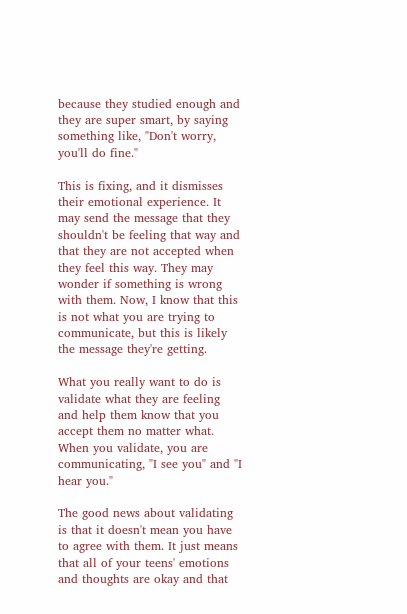because they studied enough and they are super smart, by saying something like, "Don't worry, you'll do fine."

This is fixing, and it dismisses their emotional experience. It may send the message that they shouldn't be feeling that way and that they are not accepted when they feel this way. They may wonder if something is wrong with them. Now, I know that this is not what you are trying to communicate, but this is likely the message they're getting.

What you really want to do is validate what they are feeling and help them know that you accept them no matter what. When you validate, you are communicating, "I see you" and "I hear you."

The good news about validating is that it doesn't mean you have to agree with them. It just means that all of your teens' emotions and thoughts are okay and that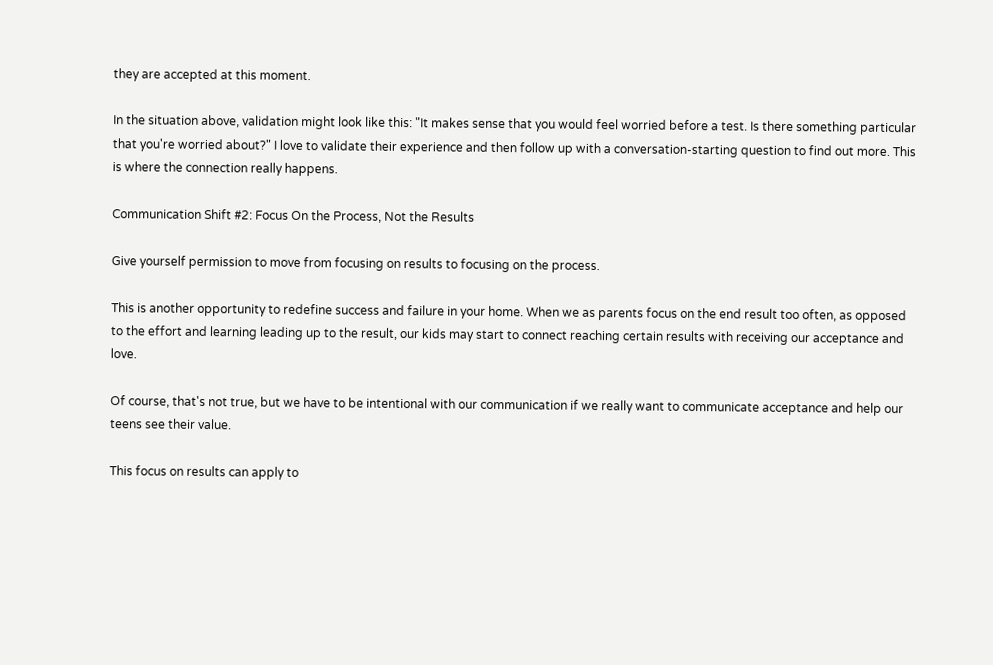they are accepted at this moment.

In the situation above, validation might look like this: "It makes sense that you would feel worried before a test. Is there something particular that you're worried about?" I love to validate their experience and then follow up with a conversation-starting question to find out more. This is where the connection really happens.

Communication Shift #2: Focus On the Process, Not the Results

Give yourself permission to move from focusing on results to focusing on the process.

This is another opportunity to redefine success and failure in your home. When we as parents focus on the end result too often, as opposed to the effort and learning leading up to the result, our kids may start to connect reaching certain results with receiving our acceptance and love.

Of course, that's not true, but we have to be intentional with our communication if we really want to communicate acceptance and help our teens see their value.

This focus on results can apply to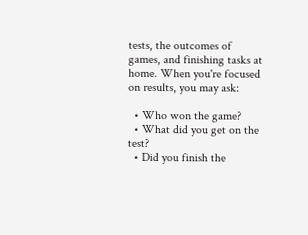tests, the outcomes of games, and finishing tasks at home. When you're focused on results, you may ask:

  • Who won the game?
  • What did you get on the test?
  • Did you finish the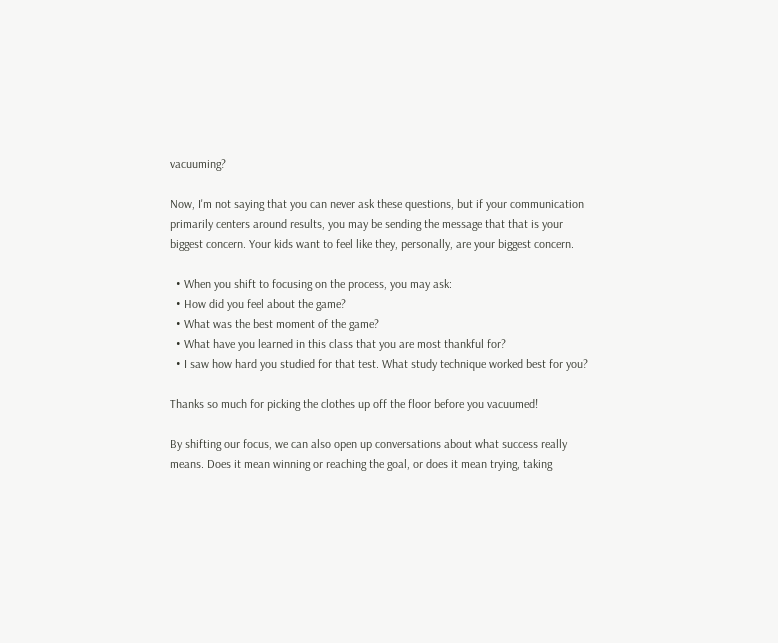vacuuming?

Now, I'm not saying that you can never ask these questions, but if your communication primarily centers around results, you may be sending the message that that is your biggest concern. Your kids want to feel like they, personally, are your biggest concern.

  • When you shift to focusing on the process, you may ask:
  • How did you feel about the game?
  • What was the best moment of the game?
  • What have you learned in this class that you are most thankful for?
  • I saw how hard you studied for that test. What study technique worked best for you?

Thanks so much for picking the clothes up off the floor before you vacuumed!

By shifting our focus, we can also open up conversations about what success really means. Does it mean winning or reaching the goal, or does it mean trying, taking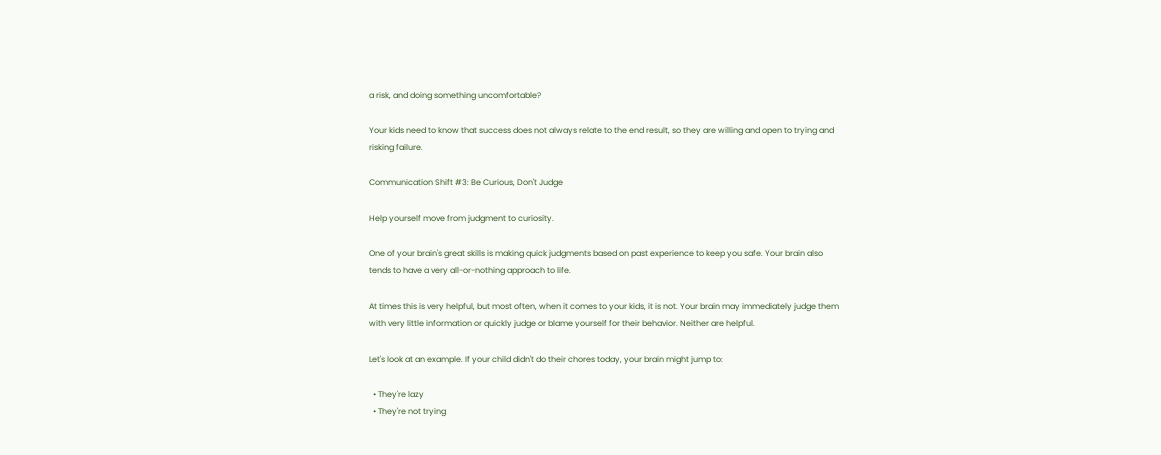a risk, and doing something uncomfortable?

Your kids need to know that success does not always relate to the end result, so they are willing and open to trying and risking failure.

Communication Shift #3: Be Curious, Don't Judge

Help yourself move from judgment to curiosity.

One of your brain's great skills is making quick judgments based on past experience to keep you safe. Your brain also tends to have a very all-or-nothing approach to life.

At times this is very helpful, but most often, when it comes to your kids, it is not. Your brain may immediately judge them with very little information or quickly judge or blame yourself for their behavior. Neither are helpful.

Let's look at an example. If your child didn't do their chores today, your brain might jump to:

  • They're lazy
  • They're not trying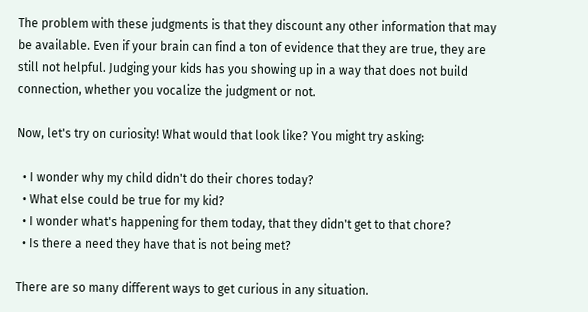The problem with these judgments is that they discount any other information that may be available. Even if your brain can find a ton of evidence that they are true, they are still not helpful. Judging your kids has you showing up in a way that does not build connection, whether you vocalize the judgment or not.

Now, let's try on curiosity! What would that look like? You might try asking:

  • I wonder why my child didn't do their chores today?
  • What else could be true for my kid?
  • I wonder what's happening for them today, that they didn't get to that chore?
  • Is there a need they have that is not being met?

There are so many different ways to get curious in any situation.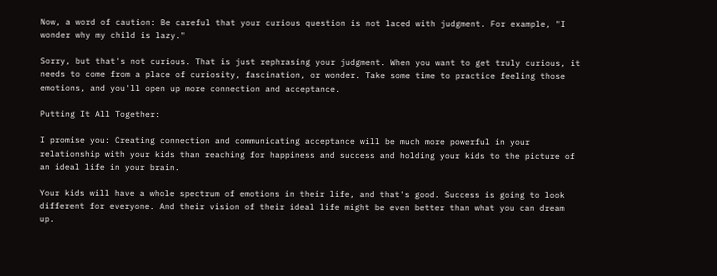Now, a word of caution: Be careful that your curious question is not laced with judgment. For example, "I wonder why my child is lazy."

Sorry, but that's not curious. That is just rephrasing your judgment. When you want to get truly curious, it needs to come from a place of curiosity, fascination, or wonder. Take some time to practice feeling those emotions, and you'll open up more connection and acceptance.

Putting It All Together:

I promise you: Creating connection and communicating acceptance will be much more powerful in your relationship with your kids than reaching for happiness and success and holding your kids to the picture of an ideal life in your brain.

Your kids will have a whole spectrum of emotions in their life, and that's good. Success is going to look different for everyone. And their vision of their ideal life might be even better than what you can dream up.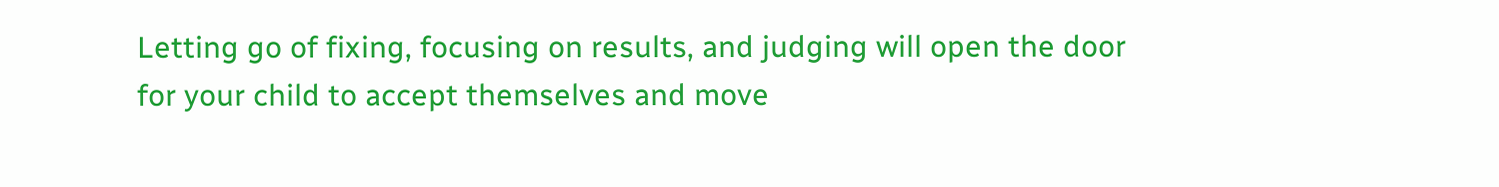Letting go of fixing, focusing on results, and judging will open the door for your child to accept themselves and move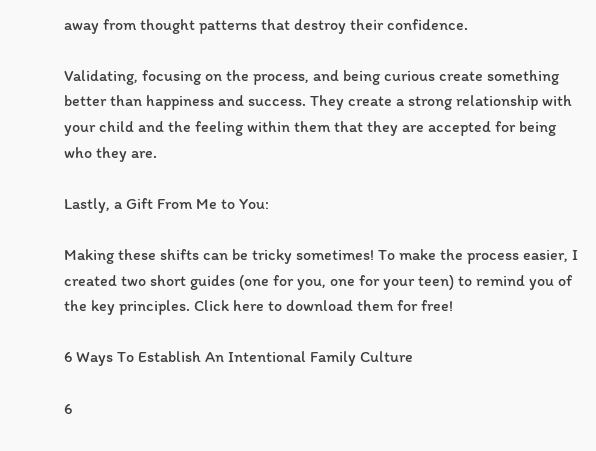away from thought patterns that destroy their confidence.

Validating, focusing on the process, and being curious create something better than happiness and success. They create a strong relationship with your child and the feeling within them that they are accepted for being who they are.

Lastly, a Gift From Me to You:

Making these shifts can be tricky sometimes! To make the process easier, I created two short guides (one for you, one for your teen) to remind you of the key principles. Click here to download them for free!

6 Ways To Establish An Intentional Family Culture

6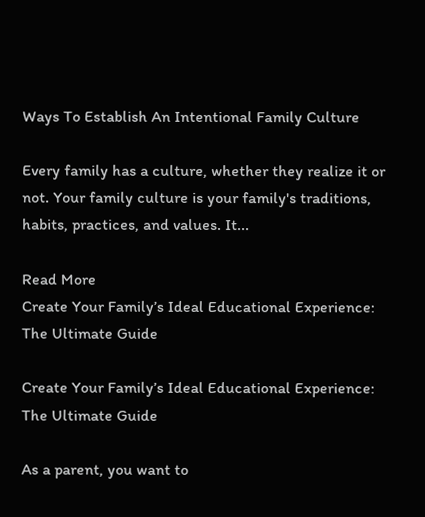Ways To Establish An Intentional Family Culture

Every family has a culture, whether they realize it or not. Your family culture is your family's traditions, habits, practices, and values. It...

Read More
Create Your Family’s Ideal Educational Experience: The Ultimate Guide

Create Your Family’s Ideal Educational Experience: The Ultimate Guide

As a parent, you want to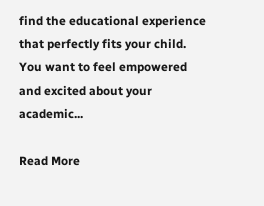find the educational experience that perfectly fits your child. You want to feel empowered and excited about your academic...

Read More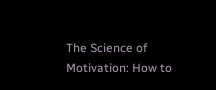The Science of Motivation: How to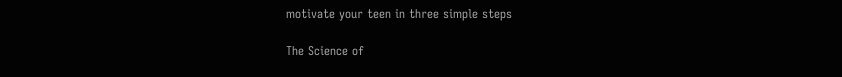motivate your teen in three simple steps

The Science of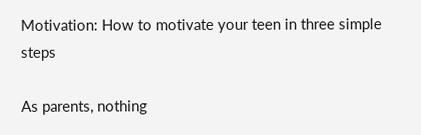Motivation: How to motivate your teen in three simple steps

As parents, nothing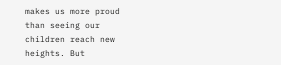makes us more proud than seeing our children reach new heights. But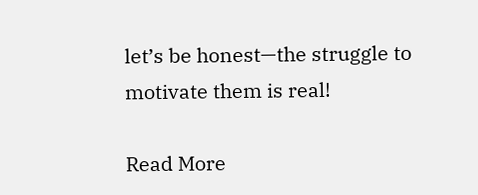let’s be honest—the struggle to motivate them is real!

Read More